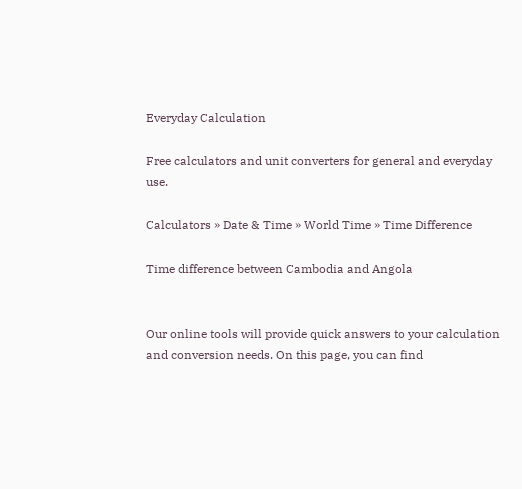Everyday Calculation

Free calculators and unit converters for general and everyday use.

Calculators » Date & Time » World Time » Time Difference

Time difference between Cambodia and Angola


Our online tools will provide quick answers to your calculation and conversion needs. On this page, you can find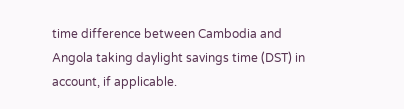time difference between Cambodia and Angola taking daylight savings time (DST) in account, if applicable.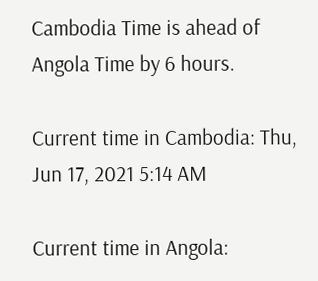Cambodia Time is ahead of Angola Time by 6 hours.

Current time in Cambodia: Thu, Jun 17, 2021 5:14 AM

Current time in Angola: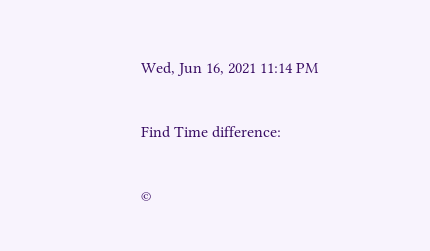Wed, Jun 16, 2021 11:14 PM

Find Time difference:

©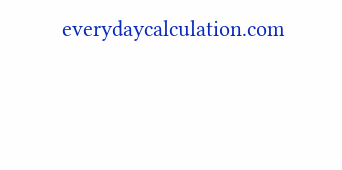everydaycalculation.com